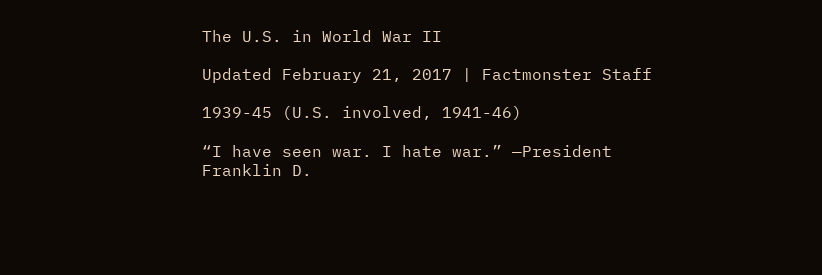The U.S. in World War II

Updated February 21, 2017 | Factmonster Staff

1939-45 (U.S. involved, 1941-46)

“I have seen war. I hate war.” —President Franklin D.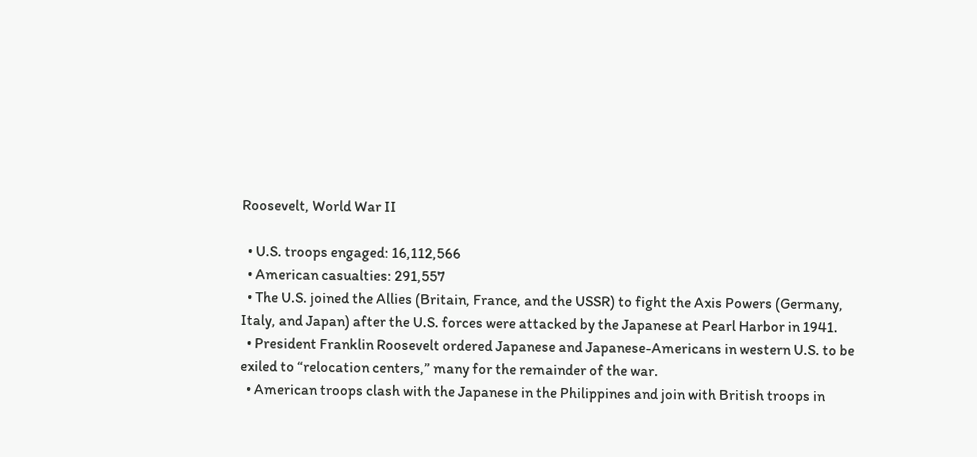Roosevelt, World War II

  • U.S. troops engaged: 16,112,566
  • American casualties: 291,557
  • The U.S. joined the Allies (Britain, France, and the USSR) to fight the Axis Powers (Germany, Italy, and Japan) after the U.S. forces were attacked by the Japanese at Pearl Harbor in 1941.
  • President Franklin Roosevelt ordered Japanese and Japanese-Americans in western U.S. to be exiled to “relocation centers,” many for the remainder of the war.
  • American troops clash with the Japanese in the Philippines and join with British troops in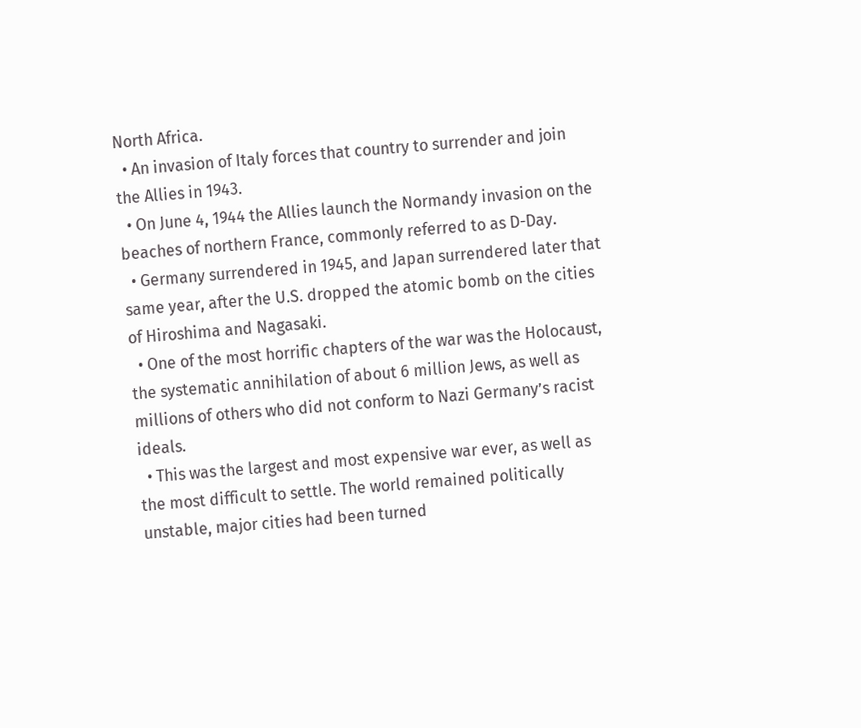North Africa.
  • An invasion of Italy forces that country to surrender and join the Allies in 1943.
  • On June 4, 1944 the Allies launch the Normandy invasion on the beaches of northern France, commonly referred to as D-Day.
  • Germany surrendered in 1945, and Japan surrendered later that same year, after the U.S. dropped the atomic bomb on the cities of Hiroshima and Nagasaki.
  • One of the most horrific chapters of the war was the Holocaust, the systematic annihilation of about 6 million Jews, as well as millions of others who did not conform to Nazi Germany’s racist ideals.
  • This was the largest and most expensive war ever, as well as the most difficult to settle. The world remained politically unstable, major cities had been turned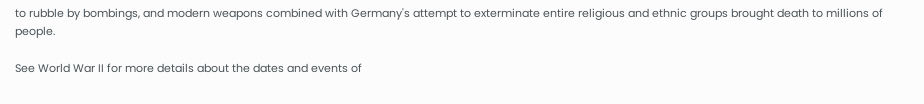to rubble by bombings, and modern weapons combined with Germany's attempt to exterminate entire religious and ethnic groups brought death to millions of people.

See World War II for more details about the dates and events of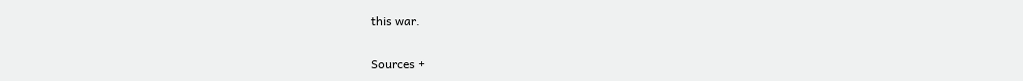this war.

Sources +